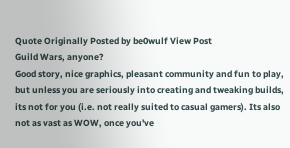Quote Originally Posted by be0wulf View Post
Guild Wars, anyone?
Good story, nice graphics, pleasant community and fun to play, but unless you are seriously into creating and tweaking builds, its not for you (i.e. not really suited to casual gamers). Its also not as vast as WOW, once you've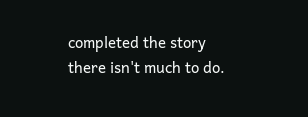completed the story there isn't much to do.